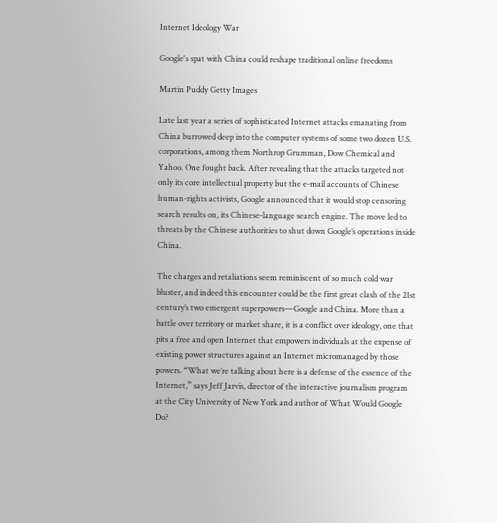Internet Ideology War

Google's spat with China could reshape traditional online freedoms

Martin Puddy Getty Images

Late last year a series of sophisticated Internet attacks emanating from China burrowed deep into the computer systems of some two dozen U.S. corporations, among them Northrop Grumman, Dow Chemical and Yahoo. One fought back. After revealing that the attacks targeted not only its core intellectual property but the e-mail accounts of Chinese human-rights activists, Google announced that it would stop censoring search results on, its Chinese-language search engine. The move led to threats by the Chinese authorities to shut down Google’s operations inside China.

The charges and retaliations seem reminiscent of so much cold war bluster, and indeed this encounter could be the first great clash of the 21st century’s two emergent superpowers—Google and China. More than a battle over territory or market share, it is a conflict over ideology, one that pits a free and open Internet that empowers individuals at the expense of existing power structures against an Internet micromanaged by those powers. “What we’re talking about here is a defense of the essence of the Internet,” says Jeff Jarvis, director of the interactive journalism program at the City University of New York and author of What Would Google Do?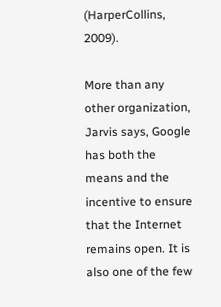(HarperCollins, 2009).

More than any other organization, Jarvis says, Google has both the means and the incentive to ensure that the Internet remains open. It is also one of the few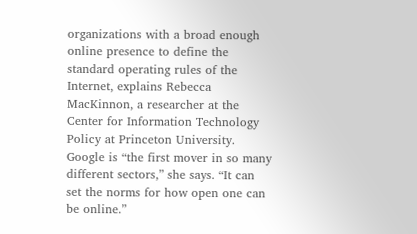organizations with a broad enough online presence to define the standard operating rules of the Internet, explains Rebecca MacKinnon, a researcher at the Center for Information Technology Policy at Princeton University. Google is “the first mover in so many different sectors,” she says. “It can set the norms for how open one can be online.”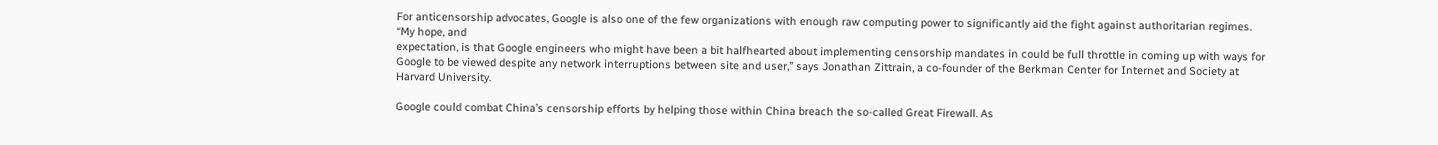For anticensorship advocates, Google is also one of the few organizations with enough raw computing power to significantly aid the fight against authoritarian regimes. “My hope, and
expectation, is that Google engineers who might have been a bit halfhearted about implementing censorship mandates in could be full throttle in coming up with ways for Google to be viewed despite any network interruptions between site and user,” says Jonathan Zittrain, a co-founder of the Berkman Center for Internet and Society at Harvard University.

Google could combat China’s censorship efforts by helping those within China breach the so-called Great Firewall. As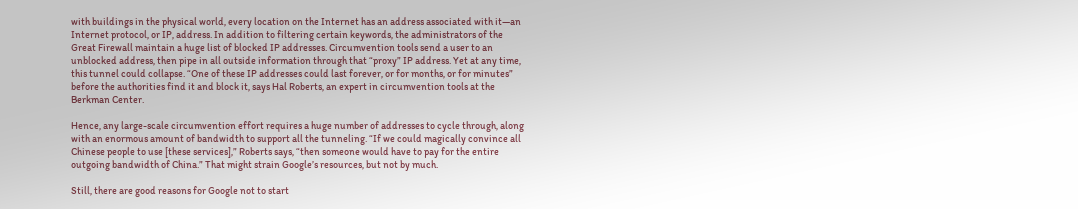with buildings in the physical world, every location on the Internet has an address associated with it—an Internet protocol, or IP, address. In addition to filtering certain keywords, the administrators of the Great Firewall maintain a huge list of blocked IP addresses. Circumvention tools send a user to an unblocked address, then pipe in all outside information through that “proxy” IP address. Yet at any time, this tunnel could collapse. “One of these IP addresses could last forever, or for months, or for minutes” before the authorities find it and block it, says Hal Roberts, an expert in circumvention tools at the Berkman Center.

Hence, any large-scale circumvention effort requires a huge number of addresses to cycle through, along with an enormous amount of bandwidth to support all the tunneling. “If we could magically convince all Chinese people to use [these services],” Roberts says, “then someone would have to pay for the entire outgoing bandwidth of China.” That might strain Google’s resources, but not by much.

Still, there are good reasons for Google not to start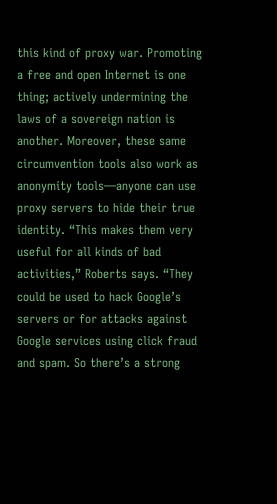this kind of proxy war. Promoting a free and open Internet is one thing; actively undermining the laws of a sovereign nation is another. Moreover, these same circumvention tools also work as anonymity tools—anyone can use proxy servers to hide their true identity. “This makes them very useful for all kinds of bad activities,” Roberts says. “They could be used to hack Google’s servers or for attacks against Google services using click fraud and spam. So there’s a strong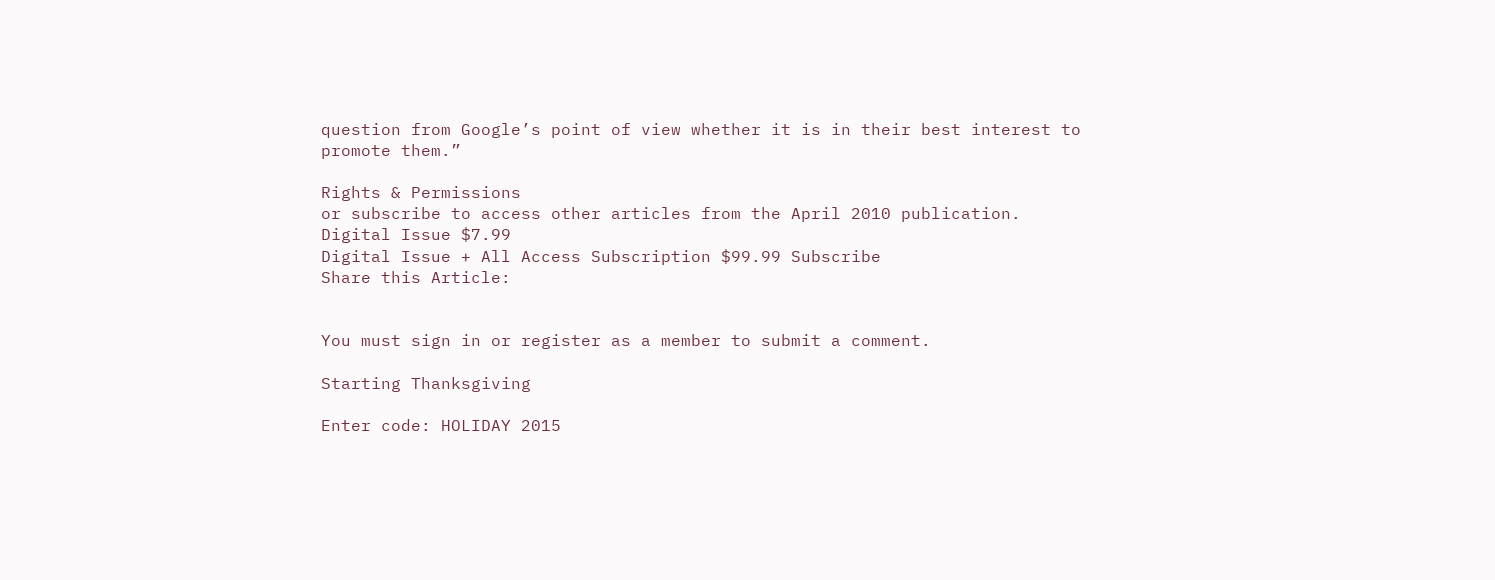question from Google’s point of view whether it is in their best interest to promote them.”

Rights & Permissions
or subscribe to access other articles from the April 2010 publication.
Digital Issue $7.99
Digital Issue + All Access Subscription $99.99 Subscribe
Share this Article:


You must sign in or register as a member to submit a comment.

Starting Thanksgiving

Enter code: HOLIDAY 2015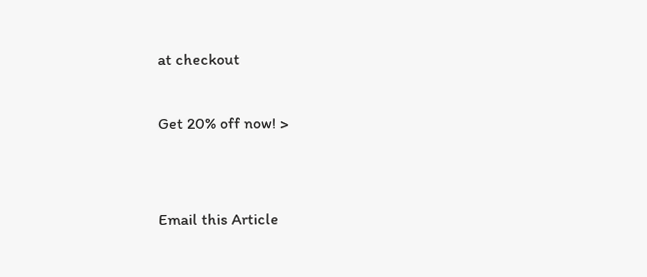at checkout

Get 20% off now! >


Email this Article